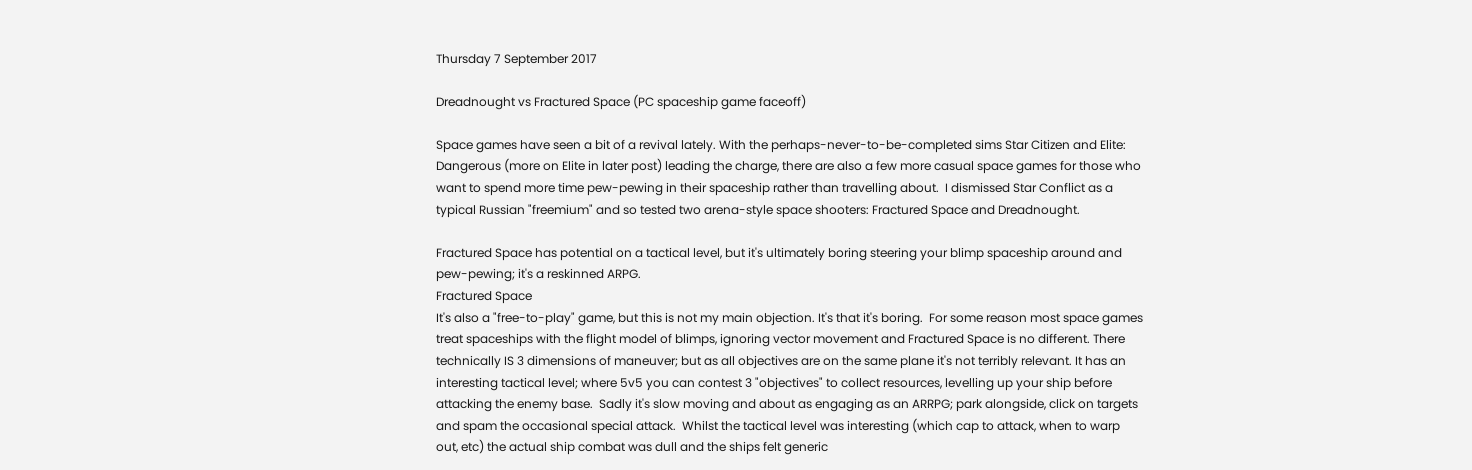Thursday 7 September 2017

Dreadnought vs Fractured Space (PC spaceship game faceoff)

Space games have seen a bit of a revival lately. With the perhaps-never-to-be-completed sims Star Citizen and Elite: Dangerous (more on Elite in later post) leading the charge, there are also a few more casual space games for those who want to spend more time pew-pewing in their spaceship rather than travelling about.  I dismissed Star Conflict as a typical Russian "freemium" and so tested two arena-style space shooters: Fractured Space and Dreadnought.

Fractured Space has potential on a tactical level, but it's ultimately boring steering your blimp spaceship around and pew-pewing; it's a reskinned ARPG.
Fractured Space
It's also a "free-to-play" game, but this is not my main objection. It's that it's boring.  For some reason most space games treat spaceships with the flight model of blimps, ignoring vector movement and Fractured Space is no different. There technically IS 3 dimensions of maneuver; but as all objectives are on the same plane it's not terribly relevant. It has an interesting tactical level; where 5v5 you can contest 3 "objectives" to collect resources, levelling up your ship before attacking the enemy base.  Sadly it's slow moving and about as engaging as an ARRPG; park alongside, click on targets and spam the occasional special attack.  Whilst the tactical level was interesting (which cap to attack, when to warp out, etc) the actual ship combat was dull and the ships felt generic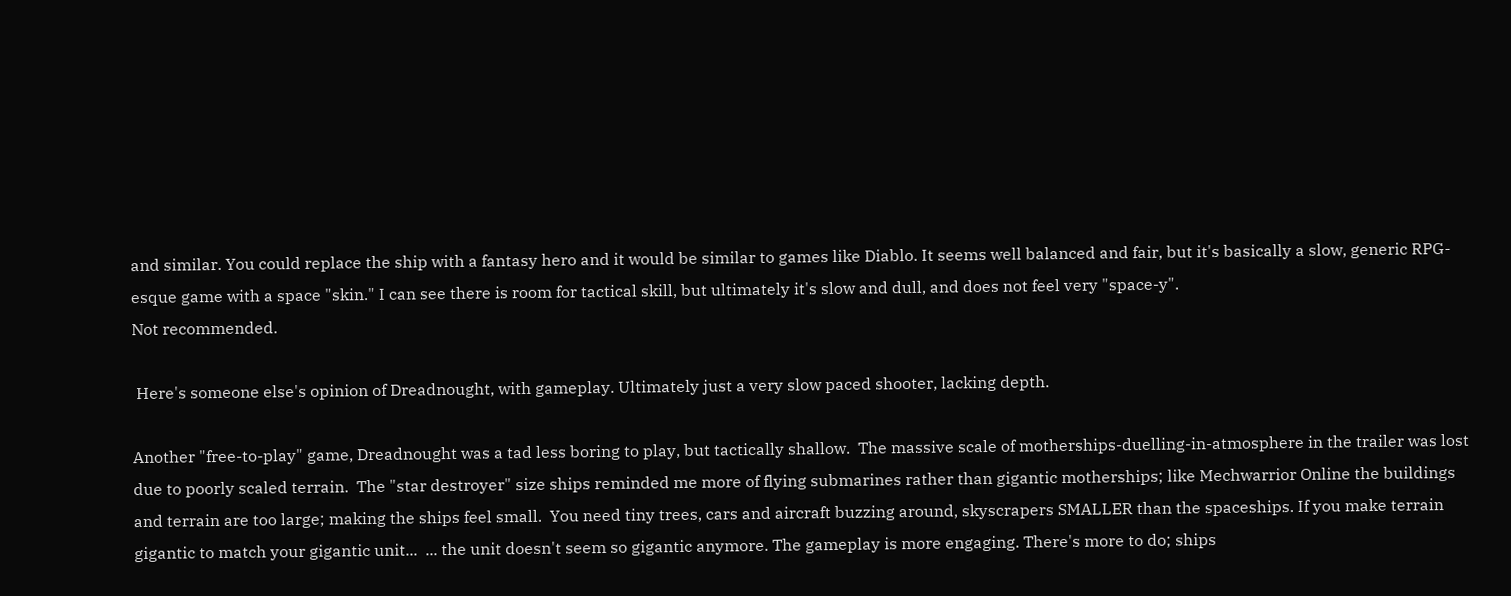and similar. You could replace the ship with a fantasy hero and it would be similar to games like Diablo. It seems well balanced and fair, but it's basically a slow, generic RPG-esque game with a space "skin." I can see there is room for tactical skill, but ultimately it's slow and dull, and does not feel very "space-y".
Not recommended.

 Here's someone else's opinion of Dreadnought, with gameplay. Ultimately just a very slow paced shooter, lacking depth.

Another "free-to-play" game, Dreadnought was a tad less boring to play, but tactically shallow.  The massive scale of motherships-duelling-in-atmosphere in the trailer was lost due to poorly scaled terrain.  The "star destroyer" size ships reminded me more of flying submarines rather than gigantic motherships; like Mechwarrior Online the buildings and terrain are too large; making the ships feel small.  You need tiny trees, cars and aircraft buzzing around, skyscrapers SMALLER than the spaceships. If you make terrain gigantic to match your gigantic unit...  ... the unit doesn't seem so gigantic anymore. The gameplay is more engaging. There's more to do; ships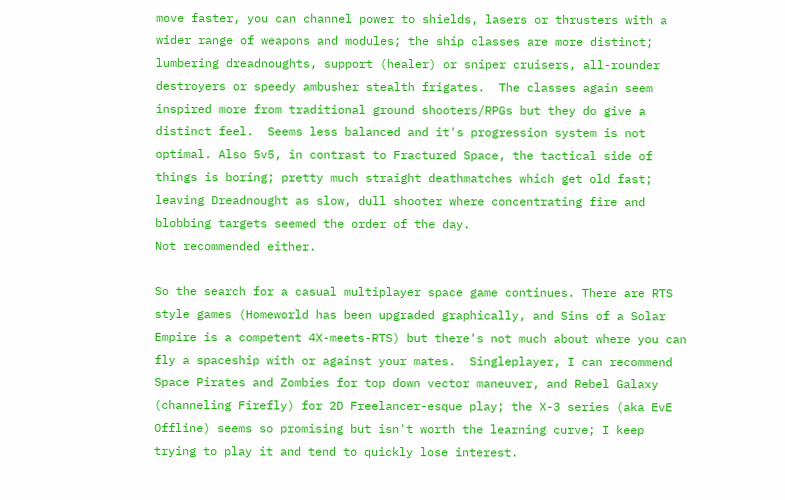move faster, you can channel power to shields, lasers or thrusters with a wider range of weapons and modules; the ship classes are more distinct; lumbering dreadnoughts, support (healer) or sniper cruisers, all-rounder destroyers or speedy ambusher stealth frigates.  The classes again seem inspired more from traditional ground shooters/RPGs but they do give a distinct feel.  Seems less balanced and it's progression system is not optimal. Also 5v5, in contrast to Fractured Space, the tactical side of things is boring; pretty much straight deathmatches which get old fast; leaving Dreadnought as slow, dull shooter where concentrating fire and blobbing targets seemed the order of the day.
Not recommended either.

So the search for a casual multiplayer space game continues. There are RTS style games (Homeworld has been upgraded graphically, and Sins of a Solar Empire is a competent 4X-meets-RTS) but there's not much about where you can fly a spaceship with or against your mates.  Singleplayer, I can recommend Space Pirates and Zombies for top down vector maneuver, and Rebel Galaxy (channeling Firefly) for 2D Freelancer-esque play; the X-3 series (aka EvE Offline) seems so promising but isn't worth the learning curve; I keep trying to play it and tend to quickly lose interest.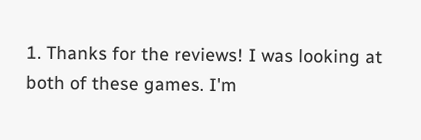1. Thanks for the reviews! I was looking at both of these games. I'm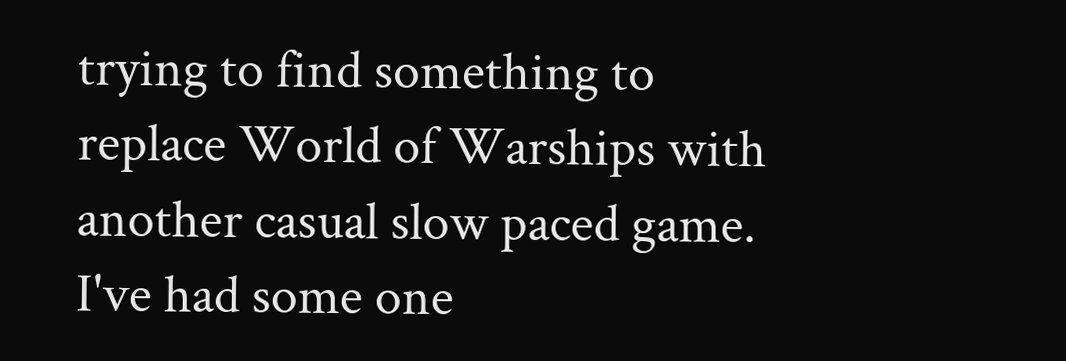trying to find something to replace World of Warships with another casual slow paced game. I've had some one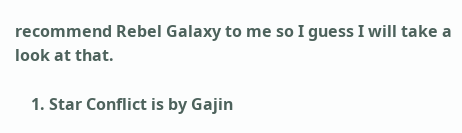recommend Rebel Galaxy to me so I guess I will take a look at that.

    1. Star Conflict is by Gajin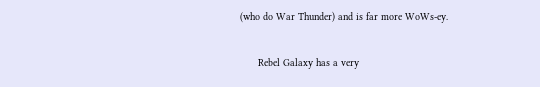(who do War Thunder) and is far more WoWs-ey.

      Rebel Galaxy has a very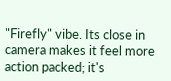"Firefly" vibe. Its close in camera makes it feel more action packed; it's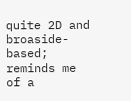quite 2D and broaside-based; reminds me of a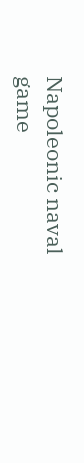Napoleonic naval game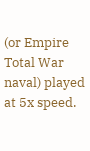(or Empire Total War naval) played at 5x speed.